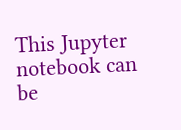This Jupyter notebook can be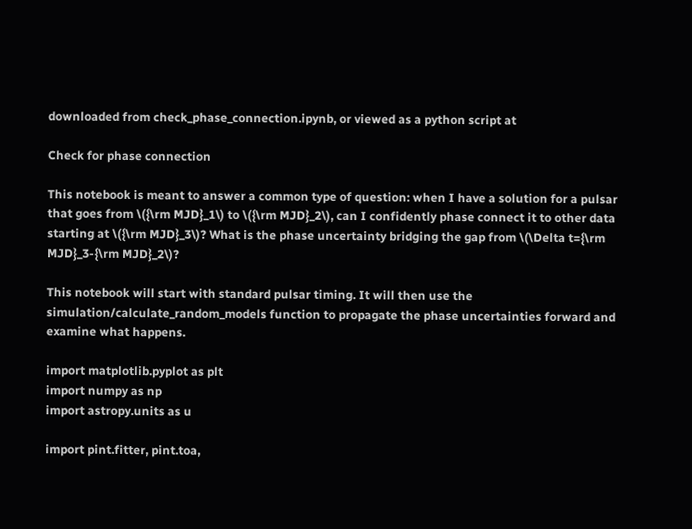downloaded from check_phase_connection.ipynb, or viewed as a python script at

Check for phase connection

This notebook is meant to answer a common type of question: when I have a solution for a pulsar that goes from \({\rm MJD}_1\) to \({\rm MJD}_2\), can I confidently phase connect it to other data starting at \({\rm MJD}_3\)? What is the phase uncertainty bridging the gap from \(\Delta t={\rm MJD}_3-{\rm MJD}_2\)?

This notebook will start with standard pulsar timing. It will then use the simulation/calculate_random_models function to propagate the phase uncertainties forward and examine what happens.

import matplotlib.pyplot as plt
import numpy as np
import astropy.units as u

import pint.fitter, pint.toa,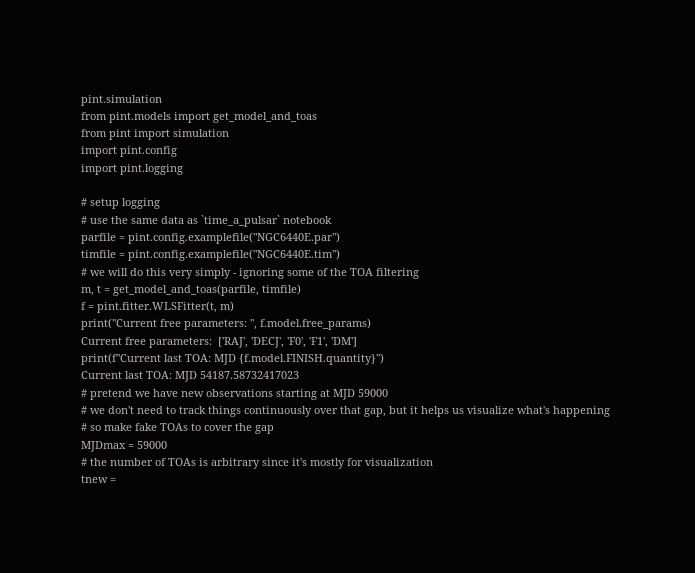pint.simulation
from pint.models import get_model_and_toas
from pint import simulation
import pint.config
import pint.logging

# setup logging
# use the same data as `time_a_pulsar` notebook
parfile = pint.config.examplefile("NGC6440E.par")
timfile = pint.config.examplefile("NGC6440E.tim")
# we will do this very simply - ignoring some of the TOA filtering
m, t = get_model_and_toas(parfile, timfile)
f = pint.fitter.WLSFitter(t, m)
print("Current free parameters: ", f.model.free_params)
Current free parameters:  ['RAJ', 'DECJ', 'F0', 'F1', 'DM']
print(f"Current last TOA: MJD {f.model.FINISH.quantity}")
Current last TOA: MJD 54187.58732417023
# pretend we have new observations starting at MJD 59000
# we don't need to track things continuously over that gap, but it helps us visualize what's happening
# so make fake TOAs to cover the gap
MJDmax = 59000
# the number of TOAs is arbitrary since it's mostly for visualization
tnew =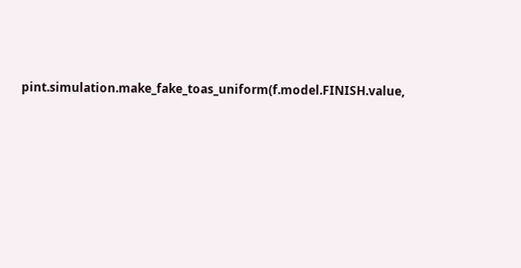pint.simulation.make_fake_toas_uniform(f.model.FINISH.value,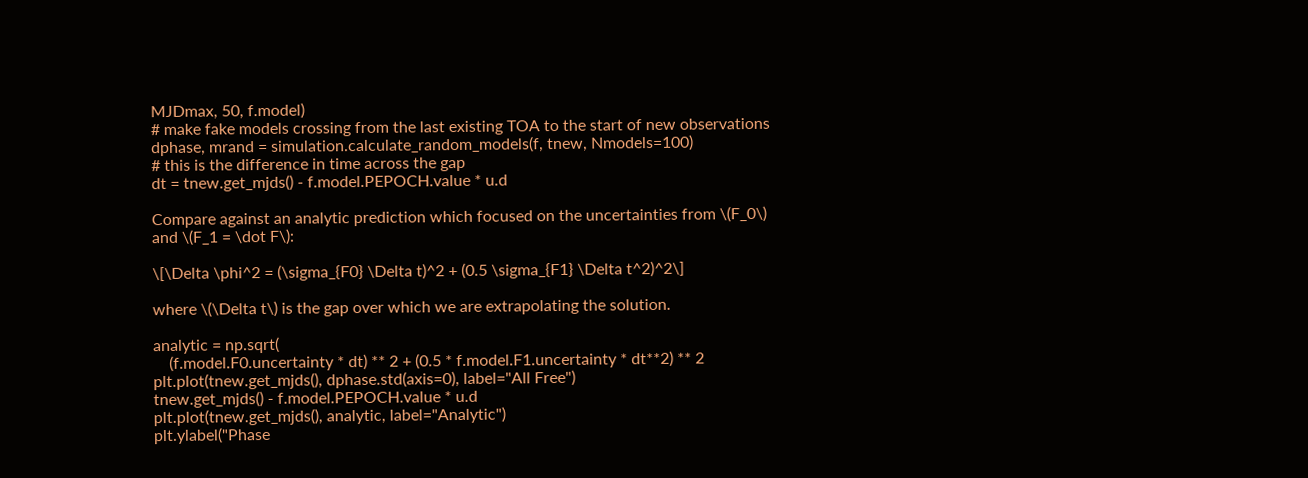MJDmax, 50, f.model)
# make fake models crossing from the last existing TOA to the start of new observations
dphase, mrand = simulation.calculate_random_models(f, tnew, Nmodels=100)
# this is the difference in time across the gap
dt = tnew.get_mjds() - f.model.PEPOCH.value * u.d

Compare against an analytic prediction which focused on the uncertainties from \(F_0\) and \(F_1 = \dot F\):

\[\Delta \phi^2 = (\sigma_{F0} \Delta t)^2 + (0.5 \sigma_{F1} \Delta t^2)^2\]

where \(\Delta t\) is the gap over which we are extrapolating the solution.

analytic = np.sqrt(
    (f.model.F0.uncertainty * dt) ** 2 + (0.5 * f.model.F1.uncertainty * dt**2) ** 2
plt.plot(tnew.get_mjds(), dphase.std(axis=0), label="All Free")
tnew.get_mjds() - f.model.PEPOCH.value * u.d
plt.plot(tnew.get_mjds(), analytic, label="Analytic")
plt.ylabel("Phase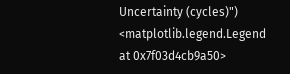Uncertainty (cycles)")
<matplotlib.legend.Legend at 0x7f03d4cb9a50>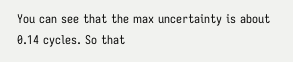You can see that the max uncertainty is about 0.14 cycles. So that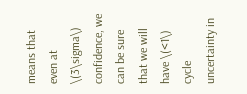means that even at \(3\sigma\) confidence, we can be sure that we will have \(<1\) cycle uncertainty in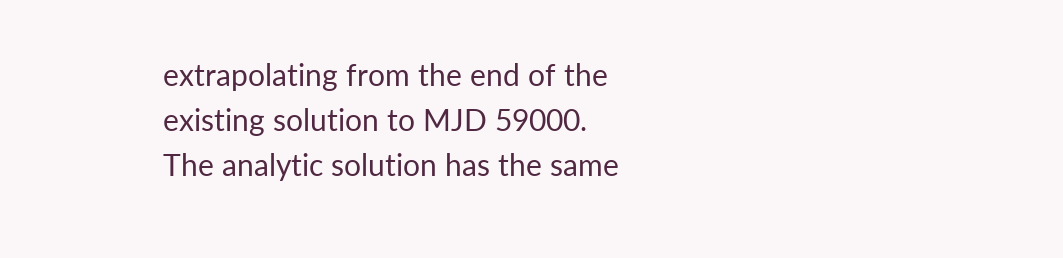extrapolating from the end of the existing solution to MJD 59000. The analytic solution has the same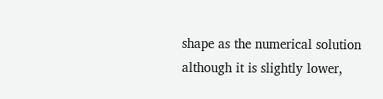shape as the numerical solution although it is slightly lower,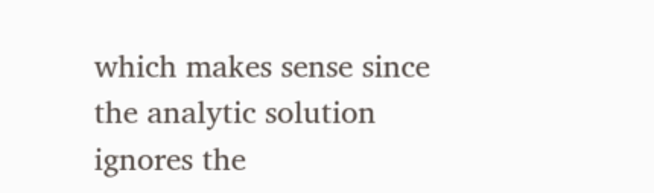which makes sense since the analytic solution ignores the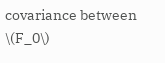covariance between \(F_0\)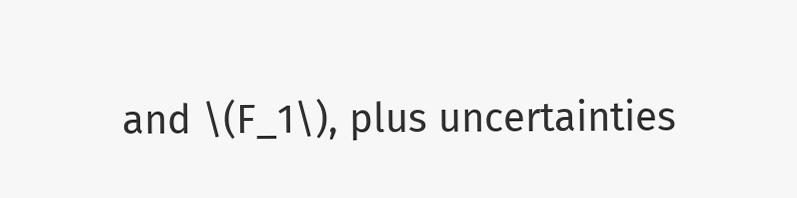and \(F_1\), plus uncertainties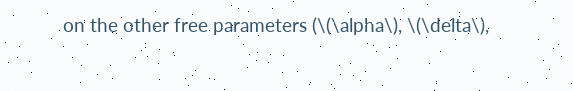on the other free parameters (\(\alpha\), \(\delta\),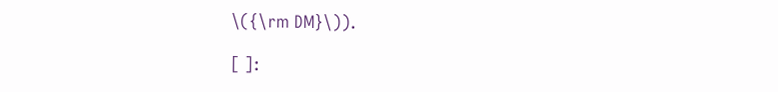\({\rm DM}\)).

[ ]: